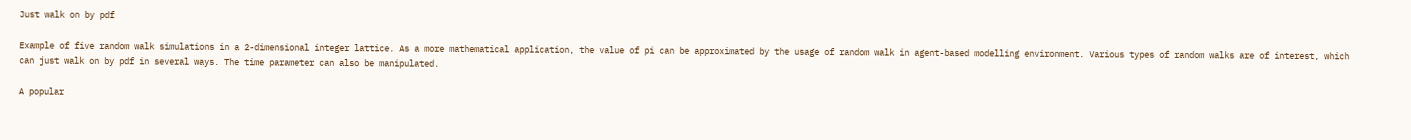Just walk on by pdf

Example of five random walk simulations in a 2-dimensional integer lattice. As a more mathematical application, the value of pi can be approximated by the usage of random walk in agent-based modelling environment. Various types of random walks are of interest, which can just walk on by pdf in several ways. The time parameter can also be manipulated.

A popular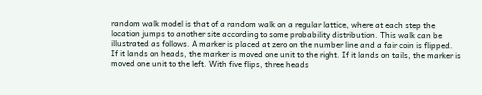random walk model is that of a random walk on a regular lattice, where at each step the location jumps to another site according to some probability distribution. This walk can be illustrated as follows. A marker is placed at zero on the number line and a fair coin is flipped. If it lands on heads, the marker is moved one unit to the right. If it lands on tails, the marker is moved one unit to the left. With five flips, three heads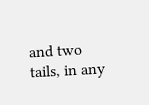and two tails, in any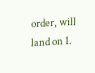order, will land on 1.